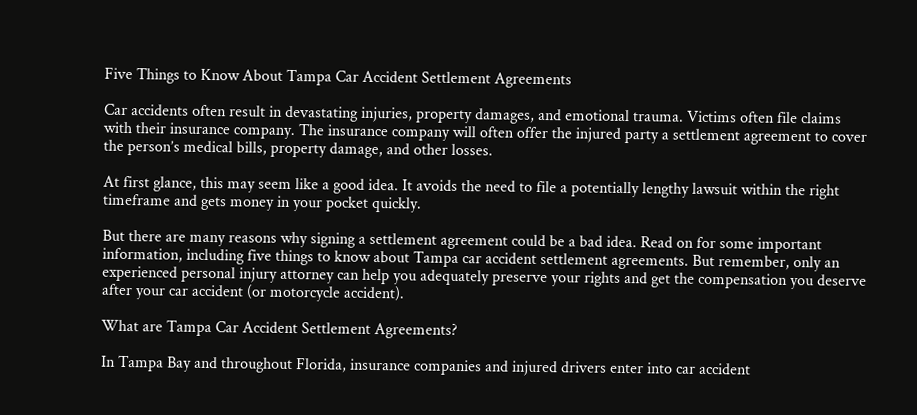Five Things to Know About Tampa Car Accident Settlement Agreements

Car accidents often result in devastating injuries, property damages, and emotional trauma. Victims often file claims with their insurance company. The insurance company will often offer the injured party a settlement agreement to cover the person’s medical bills, property damage, and other losses.

At first glance, this may seem like a good idea. It avoids the need to file a potentially lengthy lawsuit within the right timeframe and gets money in your pocket quickly.

But there are many reasons why signing a settlement agreement could be a bad idea. Read on for some important information, including five things to know about Tampa car accident settlement agreements. But remember, only an experienced personal injury attorney can help you adequately preserve your rights and get the compensation you deserve after your car accident (or motorcycle accident).

What are Tampa Car Accident Settlement Agreements?

In Tampa Bay and throughout Florida, insurance companies and injured drivers enter into car accident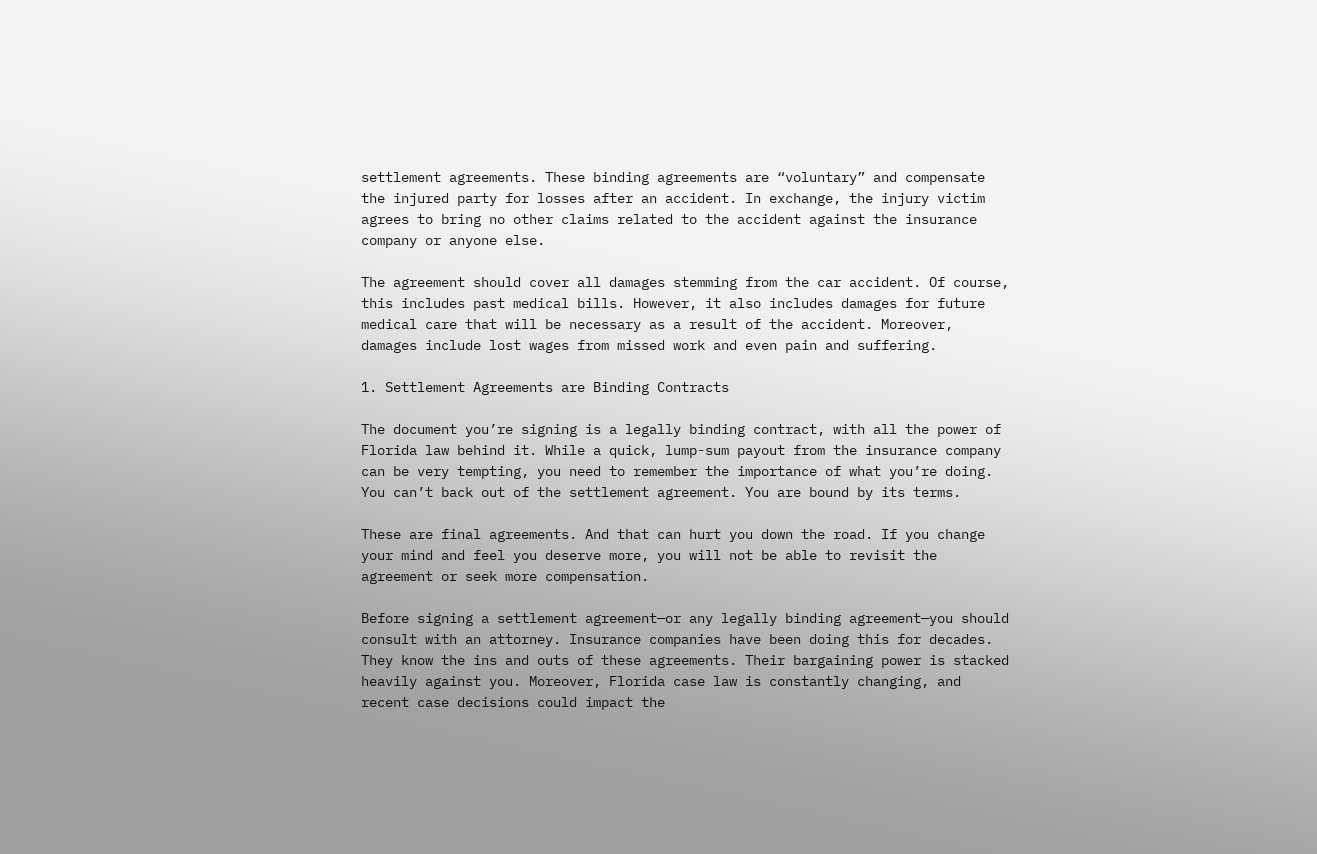settlement agreements. These binding agreements are “voluntary” and compensate the injured party for losses after an accident. In exchange, the injury victim agrees to bring no other claims related to the accident against the insurance company or anyone else.

The agreement should cover all damages stemming from the car accident. Of course, this includes past medical bills. However, it also includes damages for future medical care that will be necessary as a result of the accident. Moreover, damages include lost wages from missed work and even pain and suffering.

1. Settlement Agreements are Binding Contracts

The document you’re signing is a legally binding contract, with all the power of Florida law behind it. While a quick, lump-sum payout from the insurance company can be very tempting, you need to remember the importance of what you’re doing. You can’t back out of the settlement agreement. You are bound by its terms.

These are final agreements. And that can hurt you down the road. If you change your mind and feel you deserve more, you will not be able to revisit the agreement or seek more compensation.

Before signing a settlement agreement—or any legally binding agreement—you should consult with an attorney. Insurance companies have been doing this for decades. They know the ins and outs of these agreements. Their bargaining power is stacked heavily against you. Moreover, Florida case law is constantly changing, and recent case decisions could impact the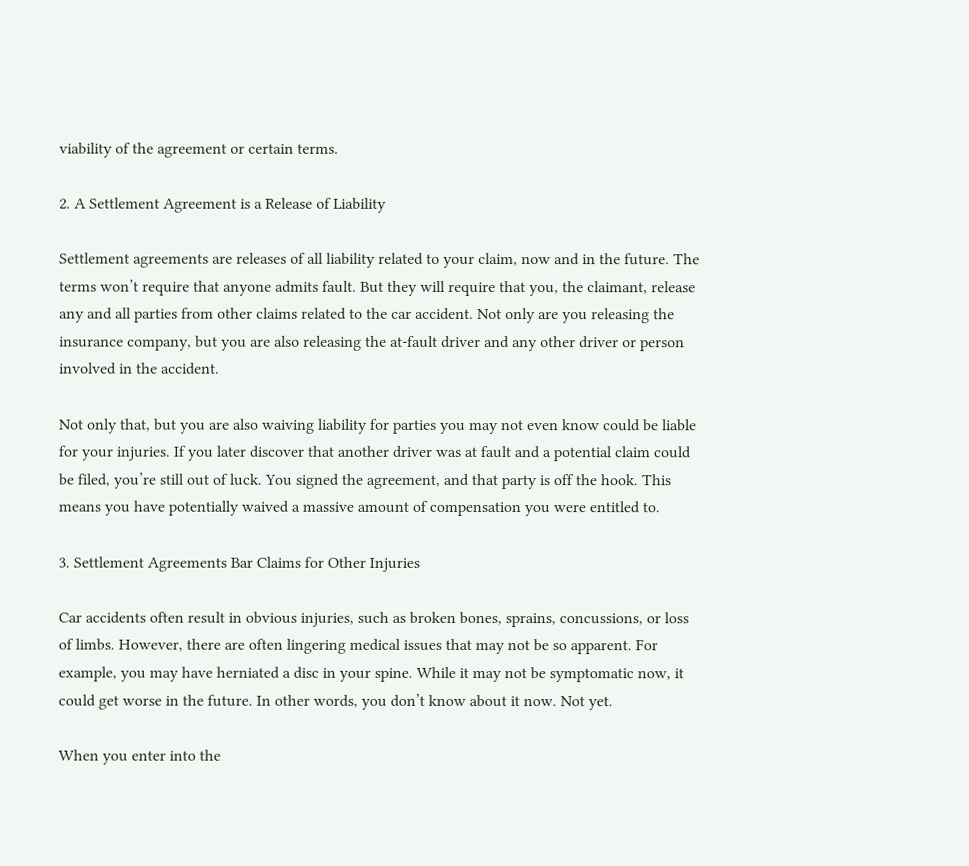viability of the agreement or certain terms.

2. A Settlement Agreement is a Release of Liability

Settlement agreements are releases of all liability related to your claim, now and in the future. The terms won’t require that anyone admits fault. But they will require that you, the claimant, release any and all parties from other claims related to the car accident. Not only are you releasing the insurance company, but you are also releasing the at-fault driver and any other driver or person involved in the accident.

Not only that, but you are also waiving liability for parties you may not even know could be liable for your injuries. If you later discover that another driver was at fault and a potential claim could be filed, you’re still out of luck. You signed the agreement, and that party is off the hook. This means you have potentially waived a massive amount of compensation you were entitled to.

3. Settlement Agreements Bar Claims for Other Injuries

Car accidents often result in obvious injuries, such as broken bones, sprains, concussions, or loss of limbs. However, there are often lingering medical issues that may not be so apparent. For example, you may have herniated a disc in your spine. While it may not be symptomatic now, it could get worse in the future. In other words, you don’t know about it now. Not yet.

When you enter into the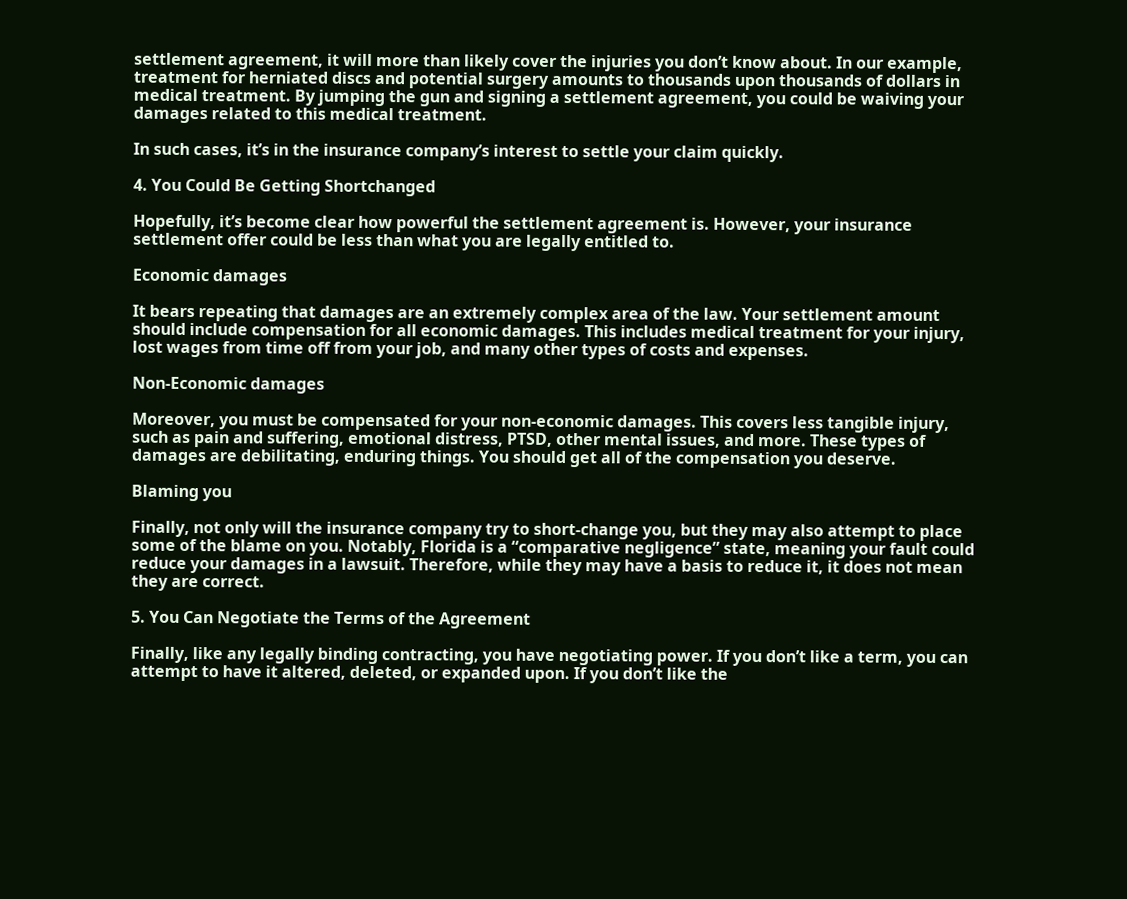settlement agreement, it will more than likely cover the injuries you don’t know about. In our example, treatment for herniated discs and potential surgery amounts to thousands upon thousands of dollars in medical treatment. By jumping the gun and signing a settlement agreement, you could be waiving your damages related to this medical treatment.

In such cases, it’s in the insurance company’s interest to settle your claim quickly.

4. You Could Be Getting Shortchanged

Hopefully, it’s become clear how powerful the settlement agreement is. However, your insurance settlement offer could be less than what you are legally entitled to.

Economic damages

It bears repeating that damages are an extremely complex area of the law. Your settlement amount should include compensation for all economic damages. This includes medical treatment for your injury, lost wages from time off from your job, and many other types of costs and expenses.

Non-Economic damages

Moreover, you must be compensated for your non-economic damages. This covers less tangible injury, such as pain and suffering, emotional distress, PTSD, other mental issues, and more. These types of damages are debilitating, enduring things. You should get all of the compensation you deserve.

Blaming you

Finally, not only will the insurance company try to short-change you, but they may also attempt to place some of the blame on you. Notably, Florida is a “comparative negligence” state, meaning your fault could reduce your damages in a lawsuit. Therefore, while they may have a basis to reduce it, it does not mean they are correct.

5. You Can Negotiate the Terms of the Agreement

Finally, like any legally binding contracting, you have negotiating power. If you don’t like a term, you can attempt to have it altered, deleted, or expanded upon. If you don’t like the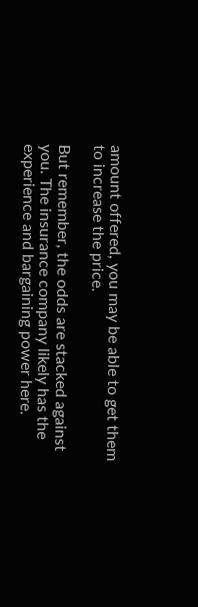amount offered, you may be able to get them to increase the price.

But remember, the odds are stacked against you. The insurance company likely has the experience and bargaining power here.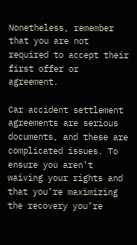Nonetheless, remember that you are not required to accept their first offer or agreement.

Car accident settlement agreements are serious documents, and these are complicated issues. To ensure you aren’t waiving your rights and that you’re maximizing the recovery you’re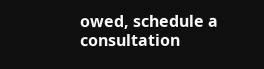owed, schedule a consultation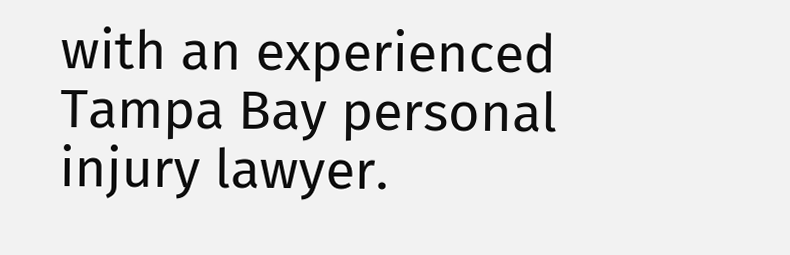with an experienced Tampa Bay personal injury lawyer.